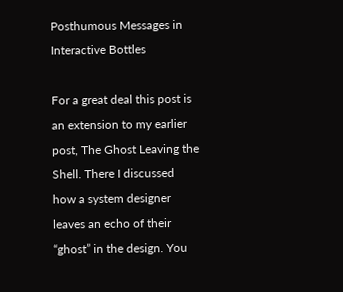Posthumous Messages in Interactive Bottles

For a great deal this post is an extension to my earlier post, The Ghost Leaving the Shell. There I discussed how a system designer leaves an echo of their “ghost” in the design. You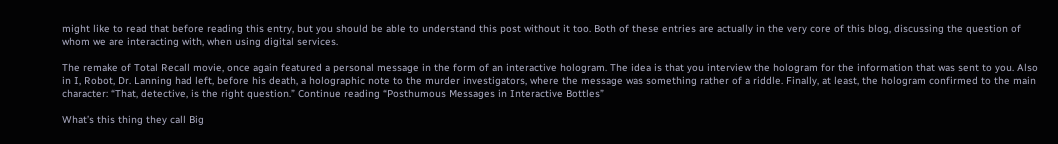might like to read that before reading this entry, but you should be able to understand this post without it too. Both of these entries are actually in the very core of this blog, discussing the question of whom we are interacting with, when using digital services.

The remake of Total Recall movie, once again featured a personal message in the form of an interactive hologram. The idea is that you interview the hologram for the information that was sent to you. Also in I, Robot, Dr. Lanning had left, before his death, a holographic note to the murder investigators, where the message was something rather of a riddle. Finally, at least, the hologram confirmed to the main character: “That, detective, is the right question.” Continue reading “Posthumous Messages in Interactive Bottles”

What’s this thing they call Big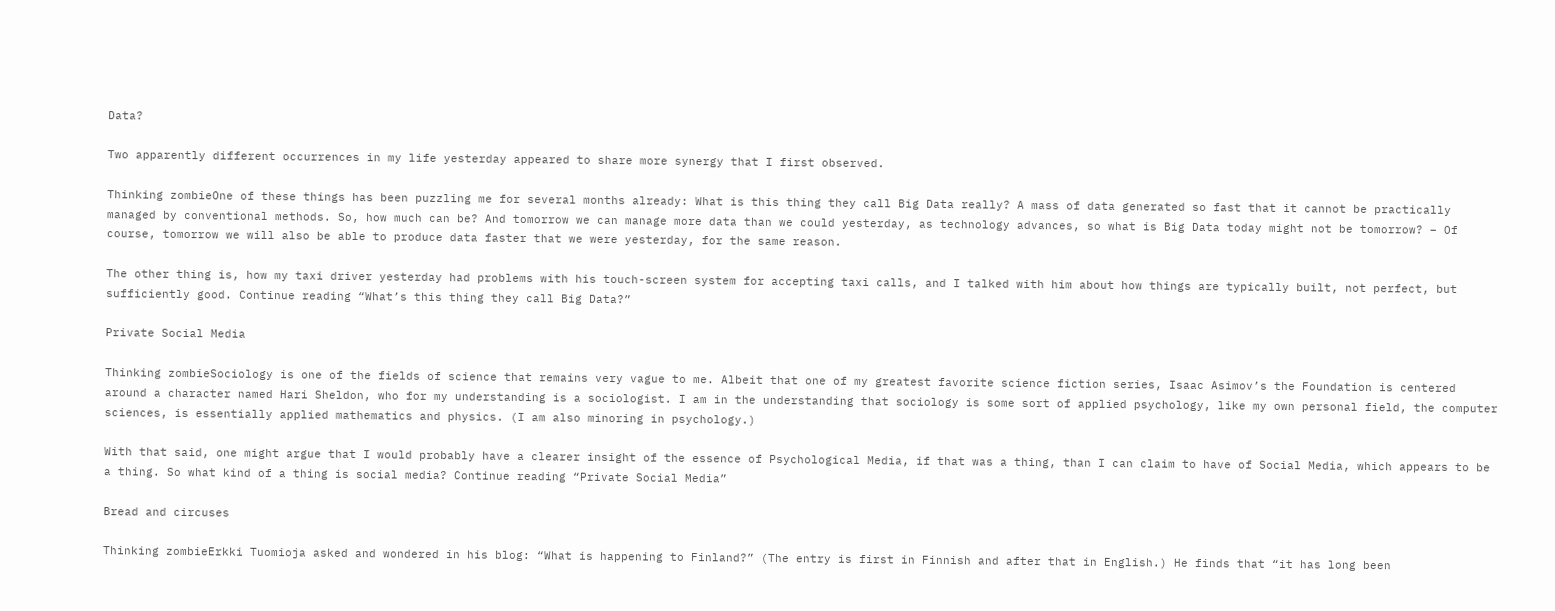Data?

Two apparently different occurrences in my life yesterday appeared to share more synergy that I first observed.

Thinking zombieOne of these things has been puzzling me for several months already: What is this thing they call Big Data really? A mass of data generated so fast that it cannot be practically managed by conventional methods. So, how much can be? And tomorrow we can manage more data than we could yesterday, as technology advances, so what is Big Data today might not be tomorrow? – Of course, tomorrow we will also be able to produce data faster that we were yesterday, for the same reason.

The other thing is, how my taxi driver yesterday had problems with his touch-screen system for accepting taxi calls, and I talked with him about how things are typically built, not perfect, but sufficiently good. Continue reading “What’s this thing they call Big Data?”

Private Social Media

Thinking zombieSociology is one of the fields of science that remains very vague to me. Albeit that one of my greatest favorite science fiction series, Isaac Asimov’s the Foundation is centered around a character named Hari Sheldon, who for my understanding is a sociologist. I am in the understanding that sociology is some sort of applied psychology, like my own personal field, the computer sciences, is essentially applied mathematics and physics. (I am also minoring in psychology.)

With that said, one might argue that I would probably have a clearer insight of the essence of Psychological Media, if that was a thing, than I can claim to have of Social Media, which appears to be a thing. So what kind of a thing is social media? Continue reading “Private Social Media”

Bread and circuses

Thinking zombieErkki Tuomioja asked and wondered in his blog: “What is happening to Finland?” (The entry is first in Finnish and after that in English.) He finds that “it has long been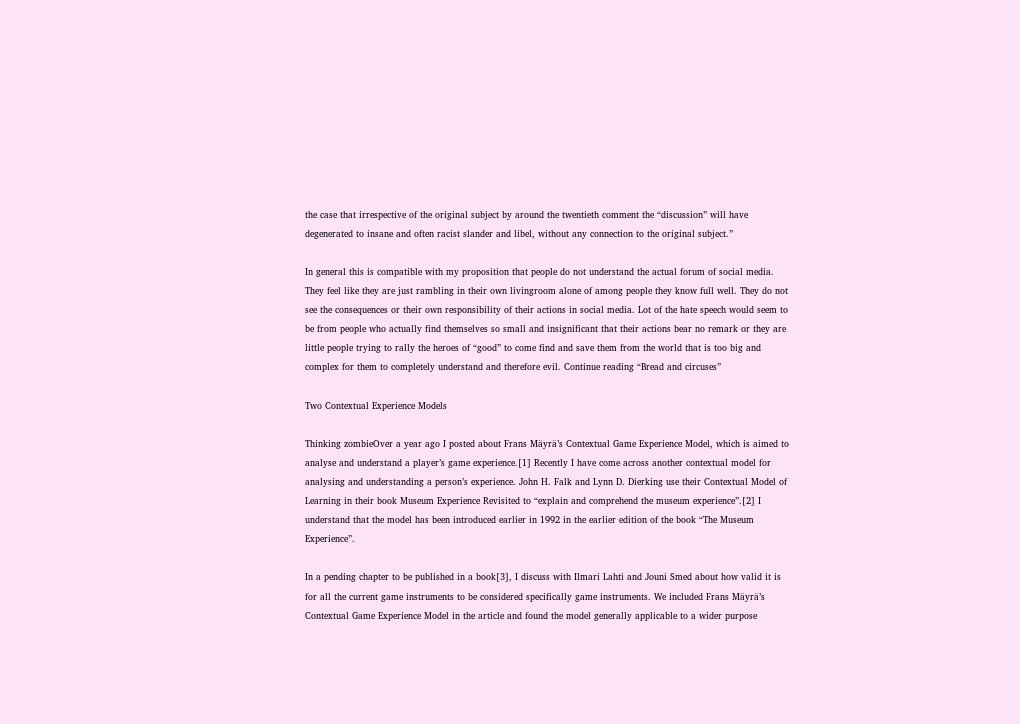the case that irrespective of the original subject by around the twentieth comment the “discussion” will have degenerated to insane and often racist slander and libel, without any connection to the original subject.”

In general this is compatible with my proposition that people do not understand the actual forum of social media. They feel like they are just rambling in their own livingroom alone of among people they know full well. They do not see the consequences or their own responsibility of their actions in social media. Lot of the hate speech would seem to be from people who actually find themselves so small and insignificant that their actions bear no remark or they are little people trying to rally the heroes of “good” to come find and save them from the world that is too big and complex for them to completely understand and therefore evil. Continue reading “Bread and circuses”

Two Contextual Experience Models

Thinking zombieOver a year ago I posted about Frans Mäyrä’s Contextual Game Experience Model, which is aimed to analyse and understand a player’s game experience.[1] Recently I have come across another contextual model for analysing and understanding a person’s experience. John H. Falk and Lynn D. Dierking use their Contextual Model of Learning in their book Museum Experience Revisited to “explain and comprehend the museum experience”.[2] I understand that the model has been introduced earlier in 1992 in the earlier edition of the book “The Museum Experience”.

In a pending chapter to be published in a book[3], I discuss with Ilmari Lahti and Jouni Smed about how valid it is for all the current game instruments to be considered specifically game instruments. We included Frans Mäyrä’s Contextual Game Experience Model in the article and found the model generally applicable to a wider purpose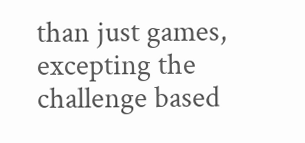than just games, excepting the challenge based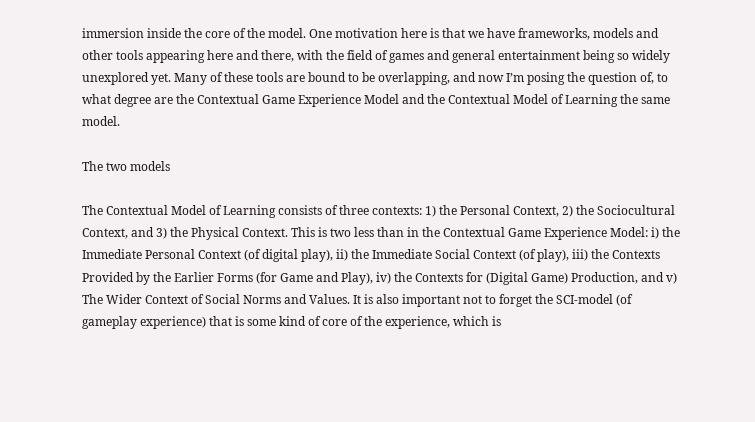immersion inside the core of the model. One motivation here is that we have frameworks, models and other tools appearing here and there, with the field of games and general entertainment being so widely unexplored yet. Many of these tools are bound to be overlapping, and now I’m posing the question of, to what degree are the Contextual Game Experience Model and the Contextual Model of Learning the same model.

The two models

The Contextual Model of Learning consists of three contexts: 1) the Personal Context, 2) the Sociocultural Context, and 3) the Physical Context. This is two less than in the Contextual Game Experience Model: i) the Immediate Personal Context (of digital play), ii) the Immediate Social Context (of play), iii) the Contexts Provided by the Earlier Forms (for Game and Play), iv) the Contexts for (Digital Game) Production, and v) The Wider Context of Social Norms and Values. It is also important not to forget the SCI-model (of gameplay experience) that is some kind of core of the experience, which is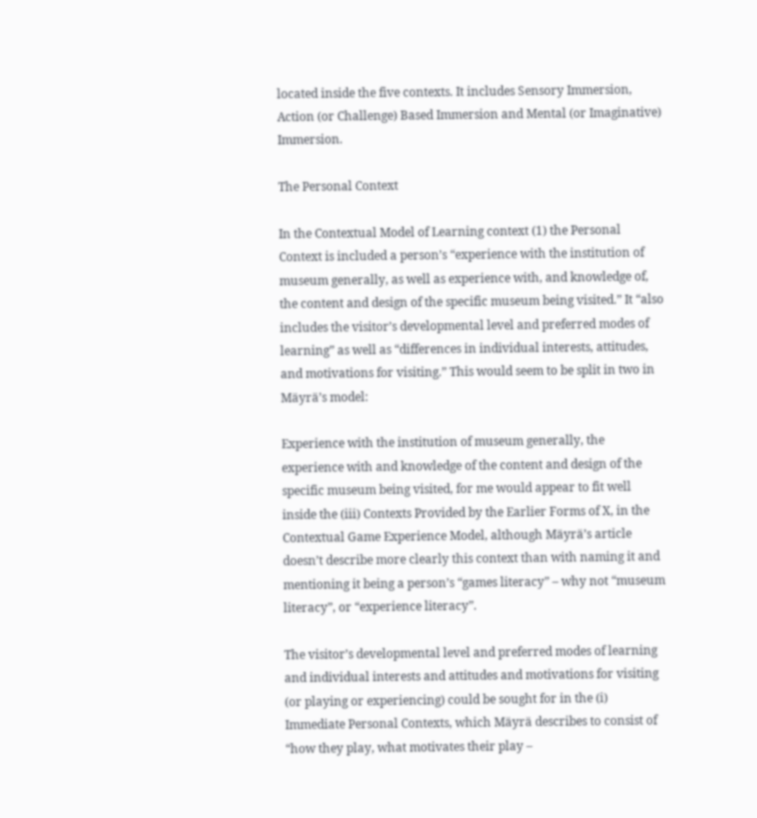located inside the five contexts. It includes Sensory Immersion, Action (or Challenge) Based Immersion and Mental (or Imaginative) Immersion.

The Personal Context

In the Contextual Model of Learning context (1) the Personal Context is included a person’s “experience with the institution of museum generally, as well as experience with, and knowledge of, the content and design of the specific museum being visited.” It “also includes the visitor’s developmental level and preferred modes of learning” as well as “differences in individual interests, attitudes, and motivations for visiting.” This would seem to be split in two in Mäyrä’s model:

Experience with the institution of museum generally, the experience with and knowledge of the content and design of the specific museum being visited, for me would appear to fit well inside the (iii) Contexts Provided by the Earlier Forms of X, in the Contextual Game Experience Model, although Mäyrä’s article doesn’t describe more clearly this context than with naming it and mentioning it being a person’s “games literacy” – why not “museum literacy”, or “experience literacy”.

The visitor’s developmental level and preferred modes of learning and individual interests and attitudes and motivations for visiting (or playing or experiencing) could be sought for in the (i) Immediate Personal Contexts, which Mäyrä describes to consist of “how they play, what motivates their play –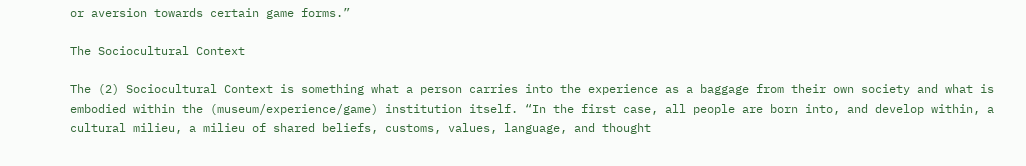or aversion towards certain game forms.”

The Sociocultural Context

The (2) Sociocultural Context is something what a person carries into the experience as a baggage from their own society and what is embodied within the (museum/experience/game) institution itself. “In the first case, all people are born into, and develop within, a cultural milieu, a milieu of shared beliefs, customs, values, language, and thought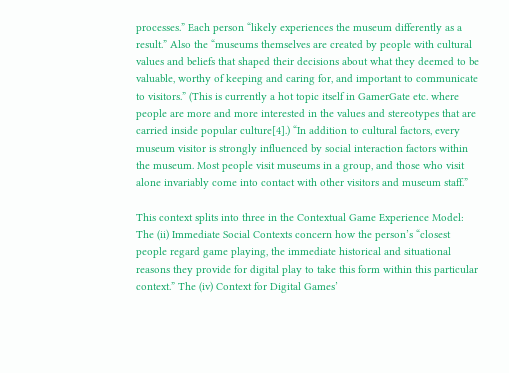processes.” Each person “likely experiences the museum differently as a result.” Also the “museums themselves are created by people with cultural values and beliefs that shaped their decisions about what they deemed to be valuable, worthy of keeping and caring for, and important to communicate to visitors.” (This is currently a hot topic itself in GamerGate etc. where people are more and more interested in the values and stereotypes that are carried inside popular culture[4].) “In addition to cultural factors, every museum visitor is strongly influenced by social interaction factors within the museum. Most people visit museums in a group, and those who visit alone invariably come into contact with other visitors and museum staff.”

This context splits into three in the Contextual Game Experience Model: The (ii) Immediate Social Contexts concern how the person’s “closest people regard game playing, the immediate historical and situational reasons they provide for digital play to take this form within this particular context.” The (iv) Context for Digital Games’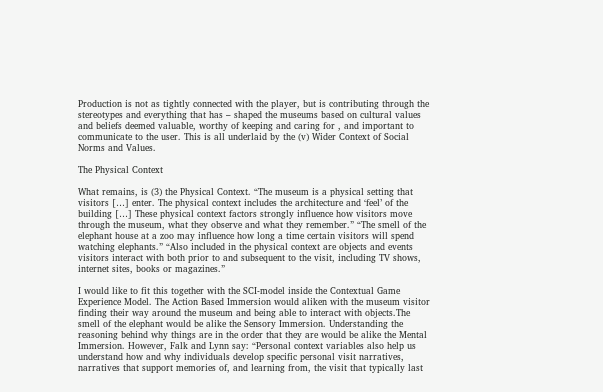Production is not as tightly connected with the player, but is contributing through the stereotypes and everything that has – shaped the museums based on cultural values and beliefs deemed valuable, worthy of keeping and caring for , and important to communicate to the user. This is all underlaid by the (v) Wider Context of Social Norms and Values.

The Physical Context

What remains, is (3) the Physical Context. “The museum is a physical setting that visitors […] enter. The physical context includes the architecture and ‘feel’ of the building […] These physical context factors strongly influence how visitors move through the museum, what they observe and what they remember.” “The smell of the elephant house at a zoo may influence how long a time certain visitors will spend watching elephants.” “Also included in the physical context are objects and events visitors interact with both prior to and subsequent to the visit, including TV shows, internet sites, books or magazines.”

I would like to fit this together with the SCI-model inside the Contextual Game Experience Model. The Action Based Immersion would aliken with the museum visitor finding their way around the museum and being able to interact with objects.The smell of the elephant would be alike the Sensory Immersion. Understanding the reasoning behind why things are in the order that they are would be alike the Mental Immersion. However, Falk and Lynn say: “Personal context variables also help us understand how and why individuals develop specific personal visit narratives, narratives that support memories of, and learning from, the visit that typically last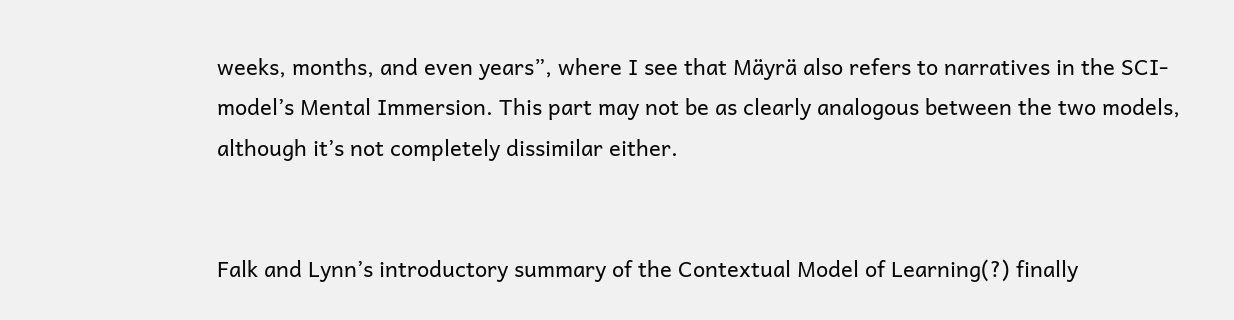weeks, months, and even years”, where I see that Mäyrä also refers to narratives in the SCI-model’s Mental Immersion. This part may not be as clearly analogous between the two models, although it’s not completely dissimilar either.


Falk and Lynn’s introductory summary of the Contextual Model of Learning(?) finally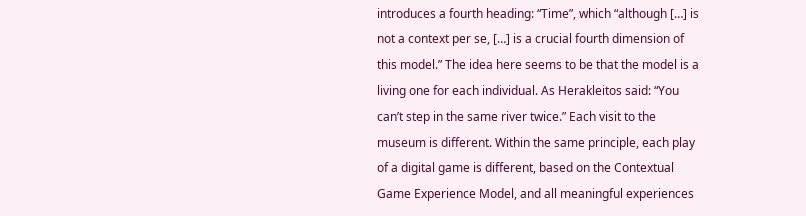introduces a fourth heading: “Time”, which “although […] is not a context per se, […] is a crucial fourth dimension of this model.” The idea here seems to be that the model is a living one for each individual. As Herakleitos said: “You can’t step in the same river twice.” Each visit to the museum is different. Within the same principle, each play of a digital game is different, based on the Contextual Game Experience Model, and all meaningful experiences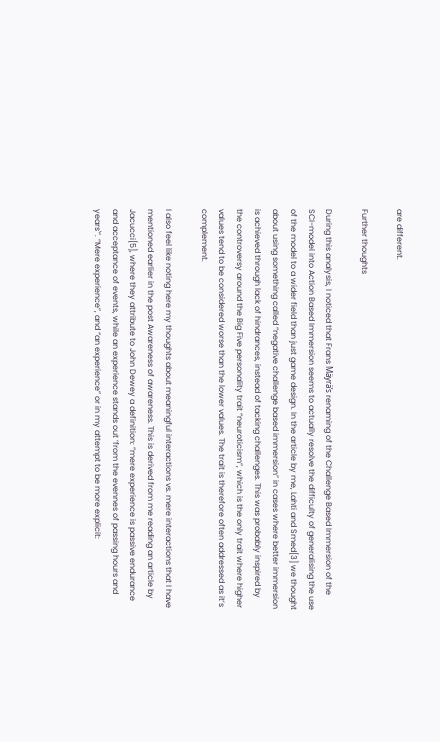are different.

Further thoughts

During this analysis, I noticed that Frans Mäyrä’s renaming of the Challenge Based Immersion of the SCI-model into Action Based Immersion seems to actually resolve the difficulty of generalising the use of the model to a wider field than just game design. In the article by me, Lahti and Smed[3] we thought about using something called “negative challenge based immersion” in cases where better immersion is achieved through lack of hindrances, instead of tacking challenges. This was probably inspired by the controversy around the Big Five personality trait “neuroticism”, which is the only trait where higher values tend to be considered worse than the lower values. The trait is therefore often addressed as it’s complement.

I also feel like noting here my thoughts about meaningful interactions vs. mere interactions that I have mentioned earlier in the post Awareness of awareness. This is derived from me reading an article by Jacucci[5], where they attribute to John Dewey a definition: “mere experience is passive endurance and acceptance of events, while an experience stands out ‘from the evennes of passing hours and years'”. “Mere experience”, and “an experience” or in my attempt to be more explicit: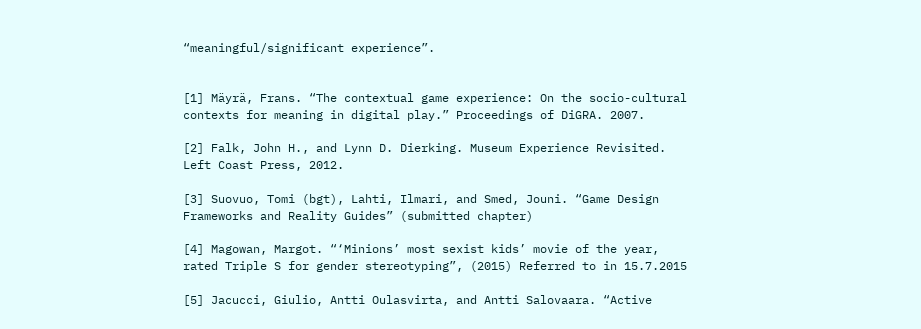“meaningful/significant experience”.


[1] Mäyrä, Frans. “The contextual game experience: On the socio-cultural contexts for meaning in digital play.” Proceedings of DiGRA. 2007.

[2] Falk, John H., and Lynn D. Dierking. Museum Experience Revisited. Left Coast Press, 2012.

[3] Suovuo, Tomi (bgt), Lahti, Ilmari, and Smed, Jouni. “Game Design Frameworks and Reality Guides” (submitted chapter)

[4] Magowan, Margot. “‘Minions’ most sexist kids’ movie of the year, rated Triple S for gender stereotyping”, (2015) Referred to in 15.7.2015

[5] Jacucci, Giulio, Antti Oulasvirta, and Antti Salovaara. “Active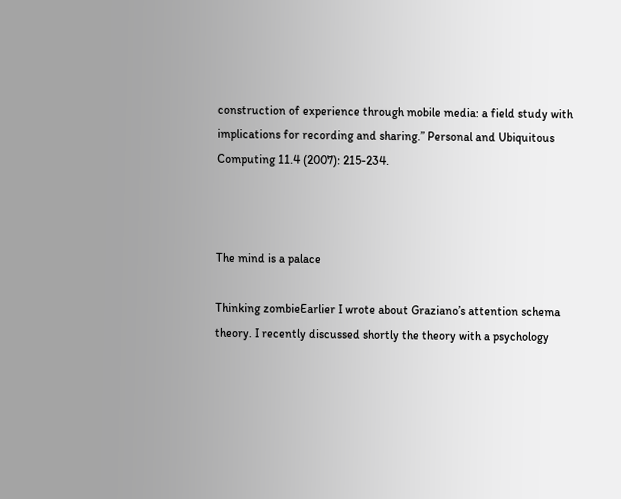construction of experience through mobile media: a field study with implications for recording and sharing.” Personal and Ubiquitous Computing 11.4 (2007): 215-234.



The mind is a palace

Thinking zombieEarlier I wrote about Graziano’s attention schema theory. I recently discussed shortly the theory with a psychology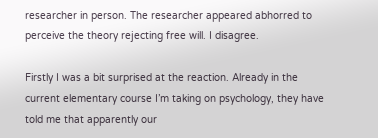researcher in person. The researcher appeared abhorred to perceive the theory rejecting free will. I disagree.

Firstly I was a bit surprised at the reaction. Already in the current elementary course I’m taking on psychology, they have told me that apparently our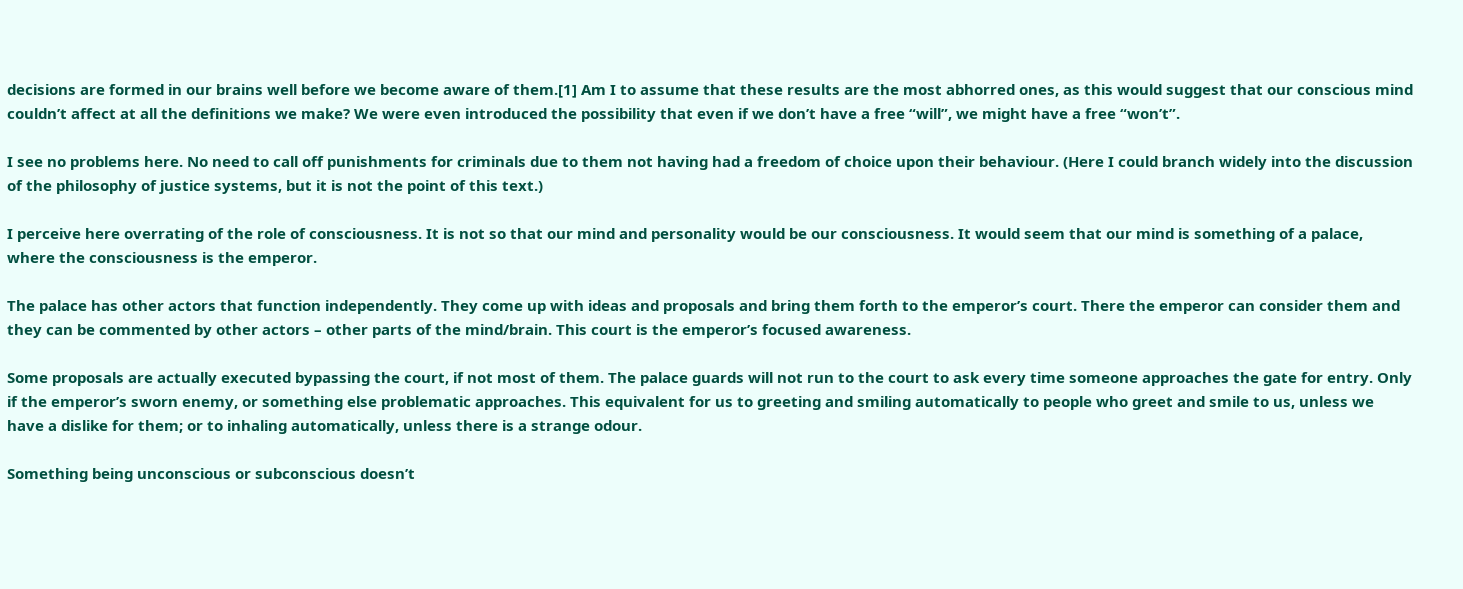decisions are formed in our brains well before we become aware of them.[1] Am I to assume that these results are the most abhorred ones, as this would suggest that our conscious mind couldn’t affect at all the definitions we make? We were even introduced the possibility that even if we don’t have a free “will”, we might have a free “won’t”.

I see no problems here. No need to call off punishments for criminals due to them not having had a freedom of choice upon their behaviour. (Here I could branch widely into the discussion of the philosophy of justice systems, but it is not the point of this text.)

I perceive here overrating of the role of consciousness. It is not so that our mind and personality would be our consciousness. It would seem that our mind is something of a palace, where the consciousness is the emperor.

The palace has other actors that function independently. They come up with ideas and proposals and bring them forth to the emperor’s court. There the emperor can consider them and they can be commented by other actors – other parts of the mind/brain. This court is the emperor’s focused awareness.

Some proposals are actually executed bypassing the court, if not most of them. The palace guards will not run to the court to ask every time someone approaches the gate for entry. Only if the emperor’s sworn enemy, or something else problematic approaches. This equivalent for us to greeting and smiling automatically to people who greet and smile to us, unless we have a dislike for them; or to inhaling automatically, unless there is a strange odour.

Something being unconscious or subconscious doesn’t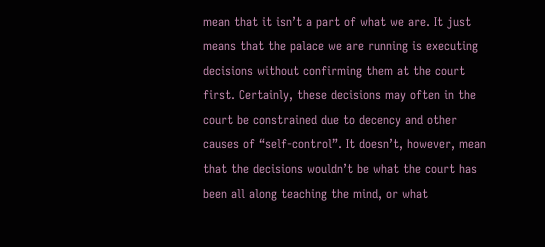mean that it isn’t a part of what we are. It just means that the palace we are running is executing decisions without confirming them at the court first. Certainly, these decisions may often in the court be constrained due to decency and other causes of “self-control”. It doesn’t, however, mean that the decisions wouldn’t be what the court has been all along teaching the mind, or what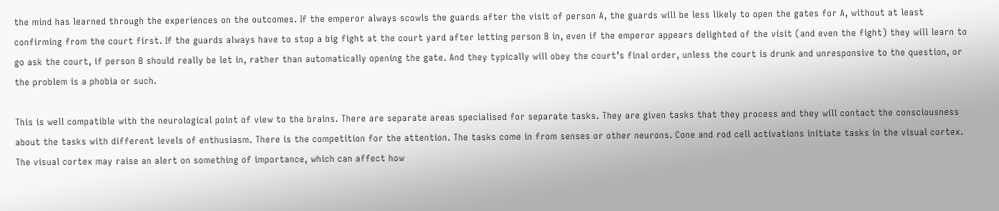the mind has learned through the experiences on the outcomes. If the emperor always scowls the guards after the visit of person A, the guards will be less likely to open the gates for A, without at least confirming from the court first. If the guards always have to stop a big fight at the court yard after letting person B in, even if the emperor appears delighted of the visit (and even the fight) they will learn to go ask the court, if person B should really be let in, rather than automatically opening the gate. And they typically will obey the court’s final order, unless the court is drunk and unresponsive to the question, or the problem is a phobia or such.

This is well compatible with the neurological point of view to the brains. There are separate areas specialised for separate tasks. They are given tasks that they process and they will contact the consciousness about the tasks with different levels of enthusiasm. There is the competition for the attention. The tasks come in from senses or other neurons. Cone and rod cell activations initiate tasks in the visual cortex. The visual cortex may raise an alert on something of importance, which can affect how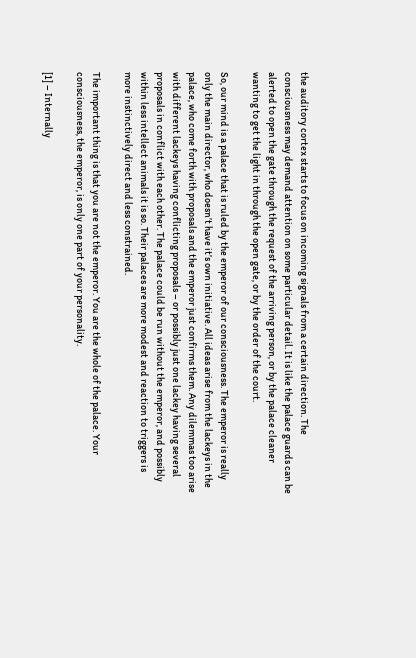the auditory cortex starts to focus on incoming signals from a certain direction. The consciousness may demand attention on some particular detail. It is like the palace guards can be alerted to open the gate through the request of the arriving person, or by the palace cleaner wanting to get the light in through the open gate, or by the order of the court.

So, our mind is a palace that is ruled by the emperor of our consciousness. The emperor is really only the main director, who doesn’t have it’s own initiative. All ideas arise from the lackeys in the palace, who come forth with proposals and the emperor just confirms them. Any dilemmas too arise with different lackeys having conflicting proposals – or possibly just one lackey having several proposals in conflict with each other. The palace could be run without the emperor, and possibly within less intellect animals it is so. Their palaces are more modest and reaction to triggers is more instinctively direct and less constrained.

The important thing is that you are not the emperor. You are the whole of the palace. Your consciousness, the emperor, is only one part of your personality.

[1] – Internally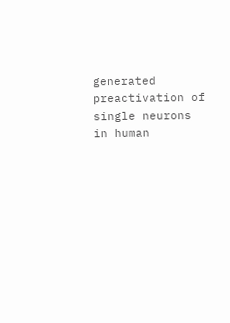generated preactivation of single neurons in human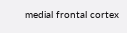medial frontal cortex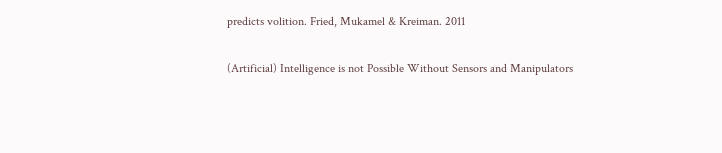predicts volition. Fried, Mukamel & Kreiman. 2011

(Artificial) Intelligence is not Possible Without Sensors and Manipulators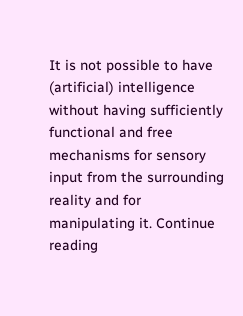It is not possible to have (artificial) intelligence without having sufficiently functional and free mechanisms for sensory input from the surrounding reality and for manipulating it. Continue reading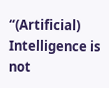“(Artificial) Intelligence is not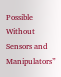Possible Without Sensors and Manipulators”